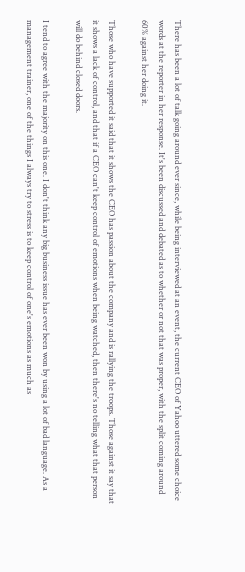There has been a lot of talk going around ever since, while being interviewed at an event, the current CEO of Yahoo uttered some choice words at the reporter in her response. It's been discussed and debated as to whether or not that was proper, with the split coming around 60% against her doing it.

Those who have supported it said that it shows the CEO has passion about the company and is rallying the troops. Those against it say that it shows a lack of control, and that if a CEO can't keep control of emotions when being watched, then there's no telling what that person will do behind closed doors.

I tend to agree with the majority on this one. I don't think any big business issue has ever been won by using a lot of bad language. As a management trainer, one of the things I always try to stress is to keep control of one's emotions as much as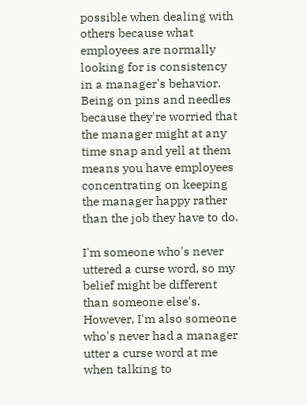possible when dealing with others because what employees are normally looking for is consistency in a manager's behavior. Being on pins and needles because they're worried that the manager might at any time snap and yell at them means you have employees concentrating on keeping the manager happy rather than the job they have to do.

I'm someone who's never uttered a curse word, so my belief might be different than someone else's. However, I'm also someone who's never had a manager utter a curse word at me when talking to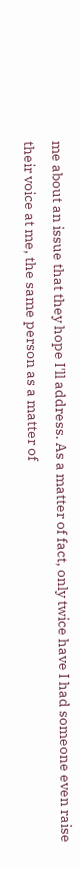me about an issue that they hope I'll address. As a matter of fact, only twice have I had someone even raise their voice at me, the same person as a matter of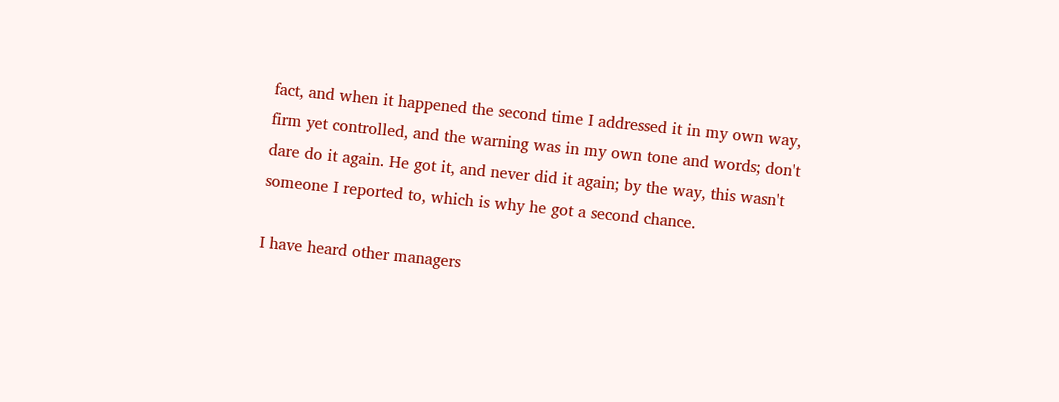fact, and when it happened the second time I addressed it in my own way, firm yet controlled, and the warning was in my own tone and words; don't dare do it again. He got it, and never did it again; by the way, this wasn't someone I reported to, which is why he got a second chance.

I have heard other managers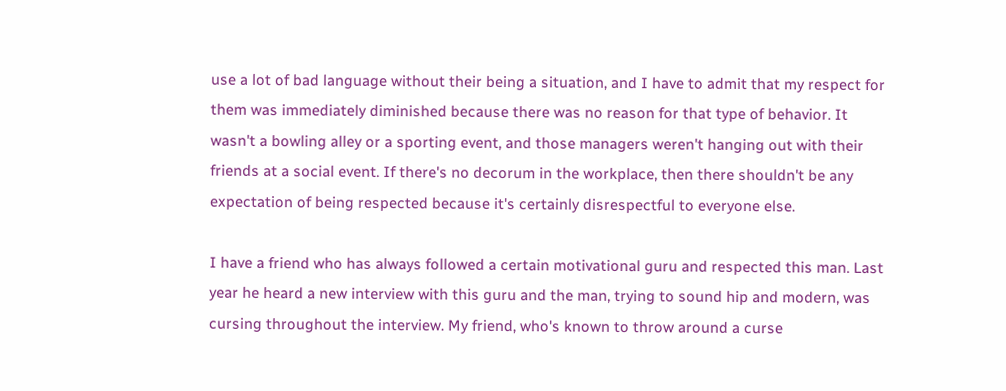use a lot of bad language without their being a situation, and I have to admit that my respect for them was immediately diminished because there was no reason for that type of behavior. It wasn't a bowling alley or a sporting event, and those managers weren't hanging out with their friends at a social event. If there's no decorum in the workplace, then there shouldn't be any expectation of being respected because it's certainly disrespectful to everyone else.

I have a friend who has always followed a certain motivational guru and respected this man. Last year he heard a new interview with this guru and the man, trying to sound hip and modern, was cursing throughout the interview. My friend, who's known to throw around a curse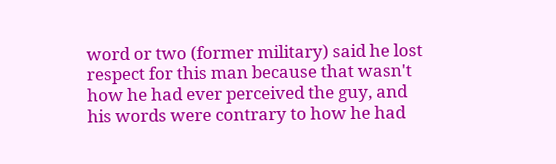word or two (former military) said he lost respect for this man because that wasn't how he had ever perceived the guy, and his words were contrary to how he had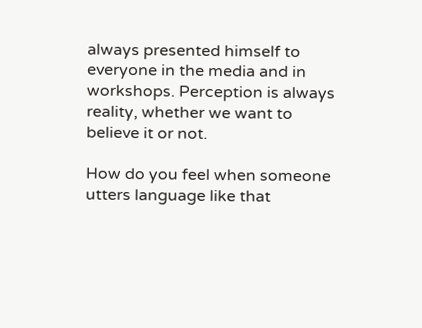always presented himself to everyone in the media and in workshops. Perception is always reality, whether we want to believe it or not.

How do you feel when someone utters language like that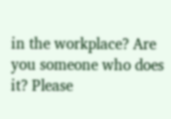in the workplace? Are you someone who does it? Please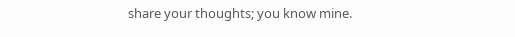share your thoughts; you know mine.